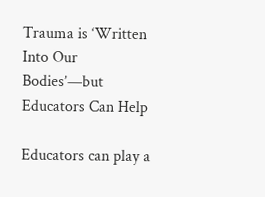Trauma is ‘Written Into Our Bodies’—but Educators Can Help

Educators can play a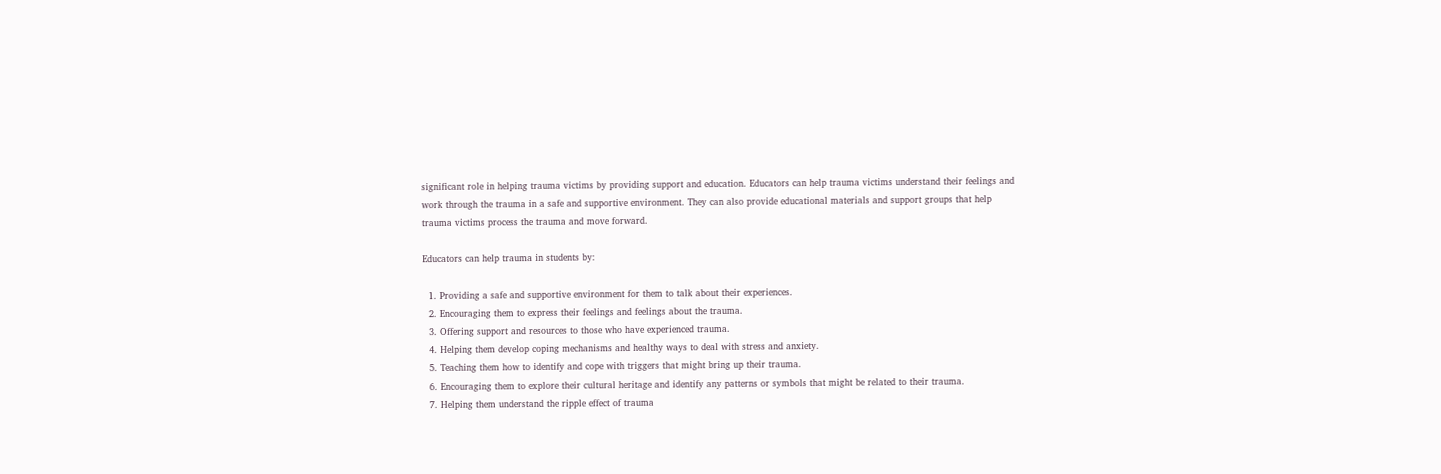significant role in helping trauma victims by providing support and education. Educators can help trauma victims understand their feelings and work through the trauma in a safe and supportive environment. They can also provide educational materials and support groups that help trauma victims process the trauma and move forward.

Educators can help trauma in students by:

  1. Providing a safe and supportive environment for them to talk about their experiences.
  2. Encouraging them to express their feelings and feelings about the trauma.
  3. Offering support and resources to those who have experienced trauma.
  4. Helping them develop coping mechanisms and healthy ways to deal with stress and anxiety.
  5. Teaching them how to identify and cope with triggers that might bring up their trauma.
  6. Encouraging them to explore their cultural heritage and identify any patterns or symbols that might be related to their trauma.
  7. Helping them understand the ripple effect of trauma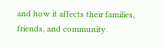and how it affects their families, friends, and community.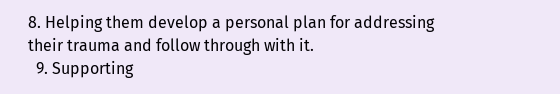8. Helping them develop a personal plan for addressing their trauma and follow through with it.
  9. Supporting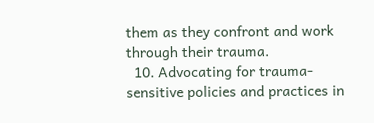them as they confront and work through their trauma.
  10. Advocating for trauma-sensitive policies and practices in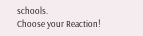schools.
Choose your Reaction!